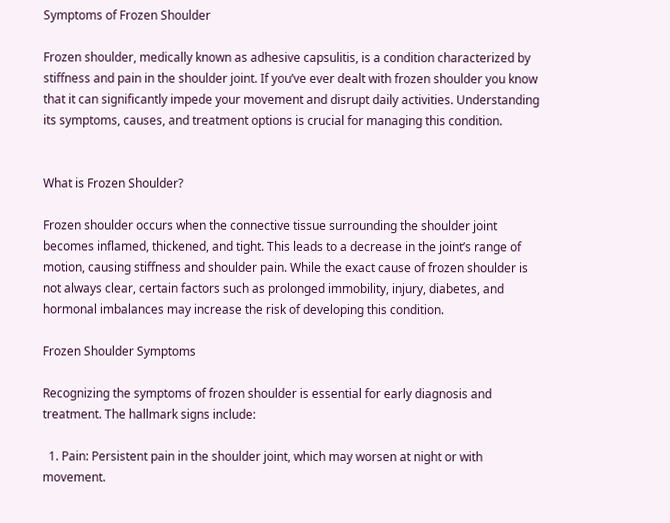Symptoms of Frozen Shoulder

Frozen shoulder, medically known as adhesive capsulitis, is a condition characterized by stiffness and pain in the shoulder joint. If you’ve ever dealt with frozen shoulder you know that it can significantly impede your movement and disrupt daily activities. Understanding its symptoms, causes, and treatment options is crucial for managing this condition.


What is Frozen Shoulder?

Frozen shoulder occurs when the connective tissue surrounding the shoulder joint becomes inflamed, thickened, and tight. This leads to a decrease in the joint’s range of motion, causing stiffness and shoulder pain. While the exact cause of frozen shoulder is not always clear, certain factors such as prolonged immobility, injury, diabetes, and hormonal imbalances may increase the risk of developing this condition.

Frozen Shoulder Symptoms

Recognizing the symptoms of frozen shoulder is essential for early diagnosis and treatment. The hallmark signs include:

  1. Pain: Persistent pain in the shoulder joint, which may worsen at night or with movement.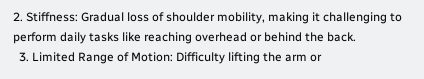2. Stiffness: Gradual loss of shoulder mobility, making it challenging to perform daily tasks like reaching overhead or behind the back.
  3. Limited Range of Motion: Difficulty lifting the arm or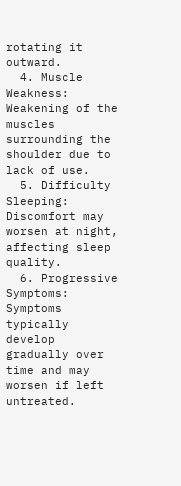rotating it outward.
  4. Muscle Weakness: Weakening of the muscles surrounding the shoulder due to lack of use.
  5. Difficulty Sleeping: Discomfort may worsen at night, affecting sleep quality.
  6. Progressive Symptoms: Symptoms typically develop gradually over time and may worsen if left untreated.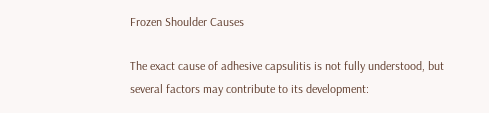Frozen Shoulder Causes

The exact cause of adhesive capsulitis is not fully understood, but several factors may contribute to its development: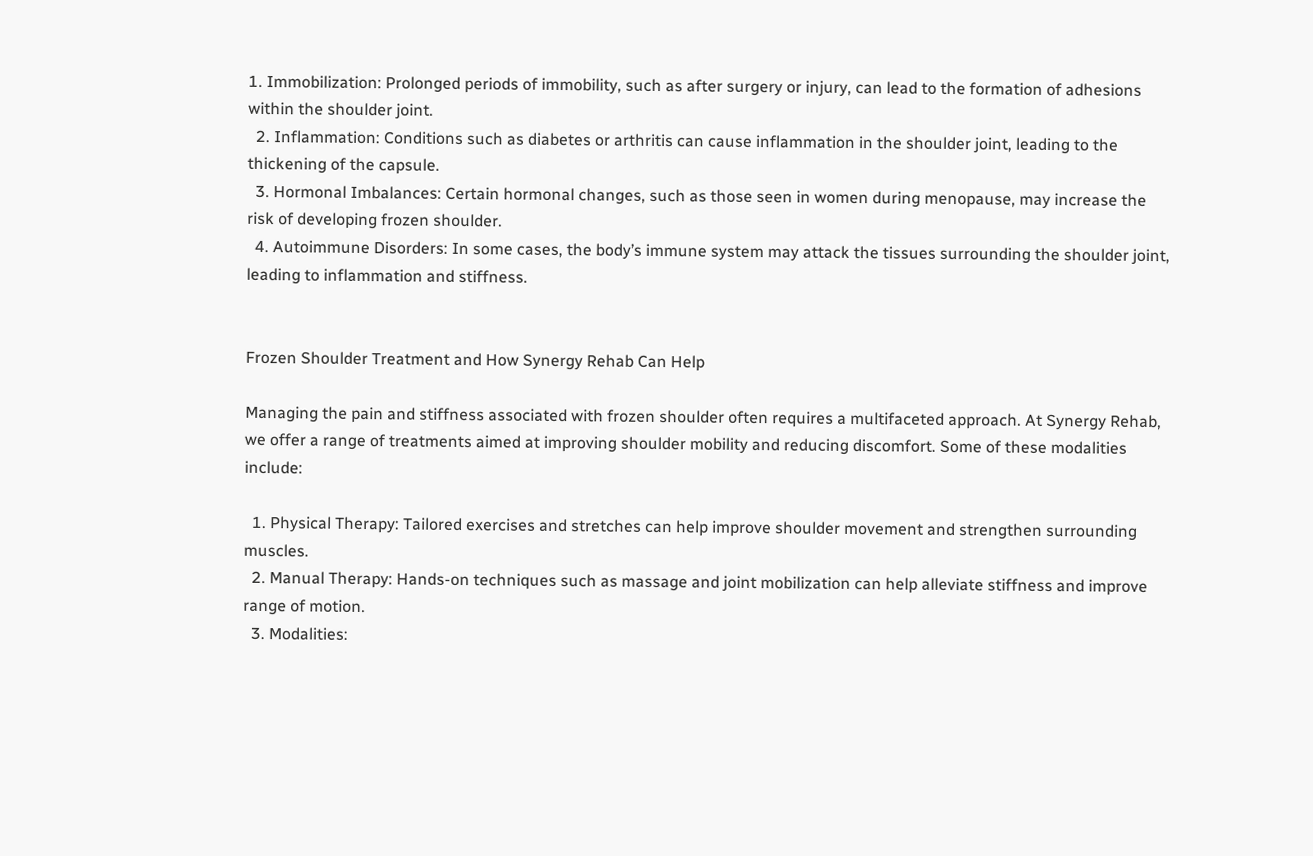1. Immobilization: Prolonged periods of immobility, such as after surgery or injury, can lead to the formation of adhesions within the shoulder joint.
  2. Inflammation: Conditions such as diabetes or arthritis can cause inflammation in the shoulder joint, leading to the thickening of the capsule.
  3. Hormonal Imbalances: Certain hormonal changes, such as those seen in women during menopause, may increase the risk of developing frozen shoulder.
  4. Autoimmune Disorders: In some cases, the body’s immune system may attack the tissues surrounding the shoulder joint, leading to inflammation and stiffness.


Frozen Shoulder Treatment and How Synergy Rehab Can Help

Managing the pain and stiffness associated with frozen shoulder often requires a multifaceted approach. At Synergy Rehab, we offer a range of treatments aimed at improving shoulder mobility and reducing discomfort. Some of these modalities include:

  1. Physical Therapy: Tailored exercises and stretches can help improve shoulder movement and strengthen surrounding muscles.
  2. Manual Therapy: Hands-on techniques such as massage and joint mobilization can help alleviate stiffness and improve range of motion.
  3. Modalities: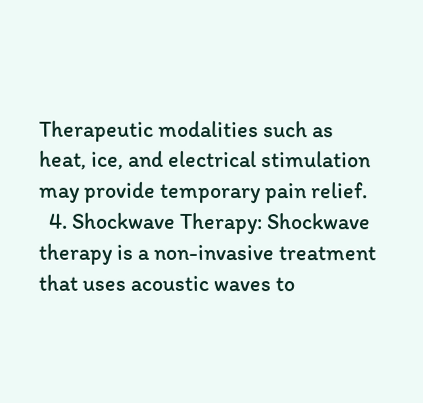Therapeutic modalities such as heat, ice, and electrical stimulation may provide temporary pain relief.
  4. Shockwave Therapy: Shockwave therapy is a non-invasive treatment that uses acoustic waves to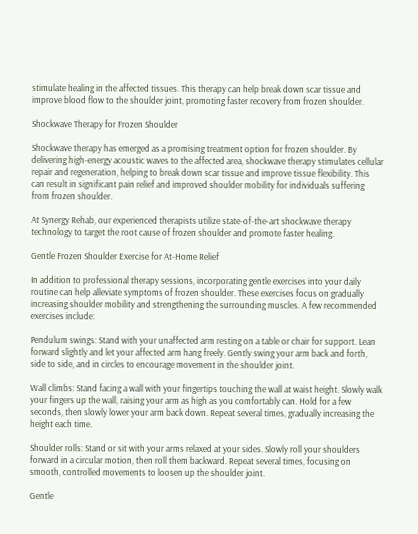stimulate healing in the affected tissues. This therapy can help break down scar tissue and improve blood flow to the shoulder joint, promoting faster recovery from frozen shoulder.

Shockwave Therapy for Frozen Shoulder

Shockwave therapy has emerged as a promising treatment option for frozen shoulder. By delivering high-energy acoustic waves to the affected area, shockwave therapy stimulates cellular repair and regeneration, helping to break down scar tissue and improve tissue flexibility. This can result in significant pain relief and improved shoulder mobility for individuals suffering from frozen shoulder.

At Synergy Rehab, our experienced therapists utilize state-of-the-art shockwave therapy technology to target the root cause of frozen shoulder and promote faster healing.

Gentle Frozen Shoulder Exercise for At-Home Relief

In addition to professional therapy sessions, incorporating gentle exercises into your daily routine can help alleviate symptoms of frozen shoulder. These exercises focus on gradually increasing shoulder mobility and strengthening the surrounding muscles. A few recommended exercises include:

Pendulum swings: Stand with your unaffected arm resting on a table or chair for support. Lean forward slightly and let your affected arm hang freely. Gently swing your arm back and forth, side to side, and in circles to encourage movement in the shoulder joint.

Wall climbs: Stand facing a wall with your fingertips touching the wall at waist height. Slowly walk your fingers up the wall, raising your arm as high as you comfortably can. Hold for a few seconds, then slowly lower your arm back down. Repeat several times, gradually increasing the height each time.

Shoulder rolls: Stand or sit with your arms relaxed at your sides. Slowly roll your shoulders forward in a circular motion, then roll them backward. Repeat several times, focusing on smooth, controlled movements to loosen up the shoulder joint.

Gentle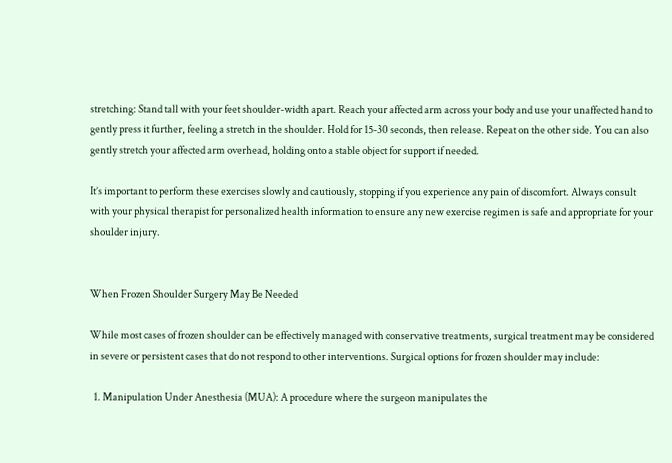stretching: Stand tall with your feet shoulder-width apart. Reach your affected arm across your body and use your unaffected hand to gently press it further, feeling a stretch in the shoulder. Hold for 15-30 seconds, then release. Repeat on the other side. You can also gently stretch your affected arm overhead, holding onto a stable object for support if needed.

It’s important to perform these exercises slowly and cautiously, stopping if you experience any pain of discomfort. Always consult with your physical therapist for personalized health information to ensure any new exercise regimen is safe and appropriate for your shoulder injury.


When Frozen Shoulder Surgery May Be Needed

While most cases of frozen shoulder can be effectively managed with conservative treatments, surgical treatment may be considered in severe or persistent cases that do not respond to other interventions. Surgical options for frozen shoulder may include:

  1. Manipulation Under Anesthesia (MUA): A procedure where the surgeon manipulates the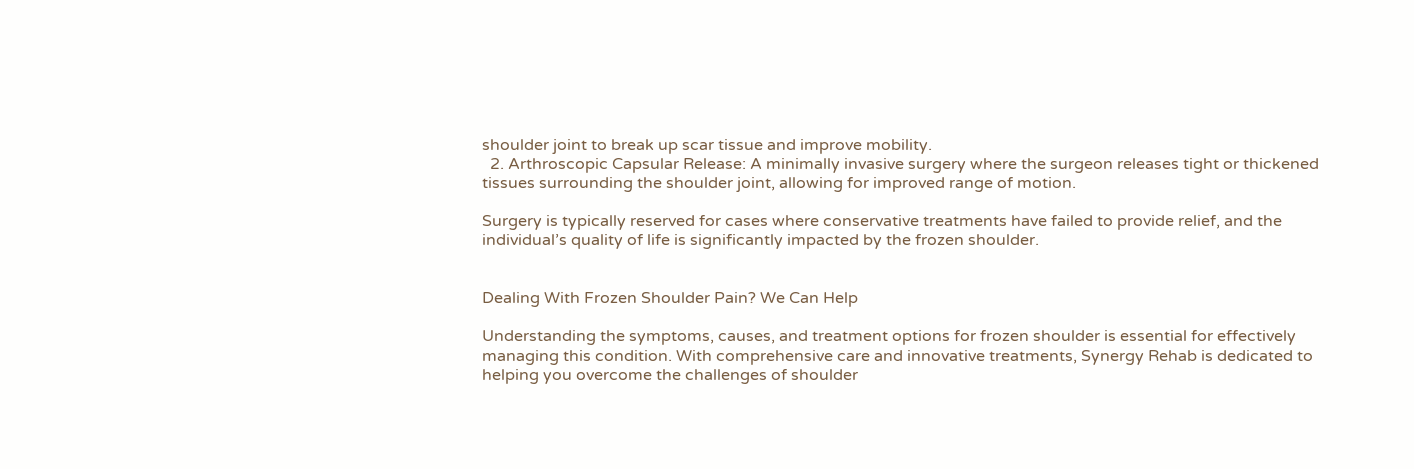shoulder joint to break up scar tissue and improve mobility.
  2. Arthroscopic Capsular Release: A minimally invasive surgery where the surgeon releases tight or thickened tissues surrounding the shoulder joint, allowing for improved range of motion.

Surgery is typically reserved for cases where conservative treatments have failed to provide relief, and the individual’s quality of life is significantly impacted by the frozen shoulder.


Dealing With Frozen Shoulder Pain? We Can Help

Understanding the symptoms, causes, and treatment options for frozen shoulder is essential for effectively managing this condition. With comprehensive care and innovative treatments, Synergy Rehab is dedicated to helping you overcome the challenges of shoulder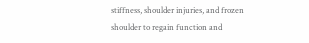stiffness, shoulder injuries, and frozen shoulder to regain function and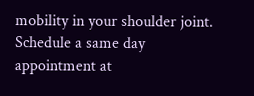mobility in your shoulder joint. Schedule a same day appointment at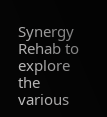Synergy Rehab to explore the various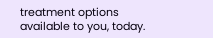treatment options available to you, today.